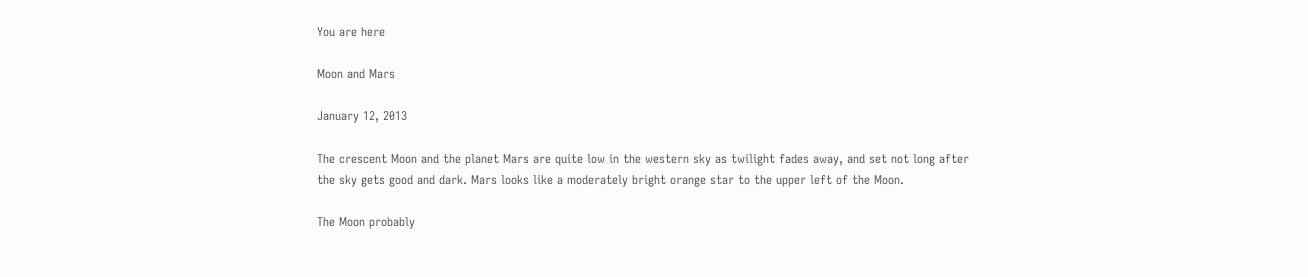You are here

Moon and Mars

January 12, 2013

The crescent Moon and the planet Mars are quite low in the western sky as twilight fades away, and set not long after the sky gets good and dark. Mars looks like a moderately bright orange star to the upper left of the Moon.

The Moon probably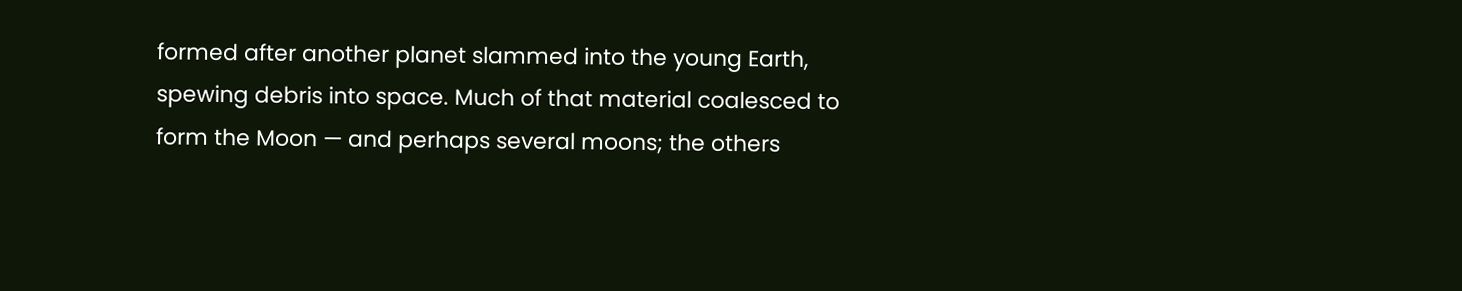formed after another planet slammed into the young Earth, spewing debris into space. Much of that material coalesced to form the Moon — and perhaps several moons; the others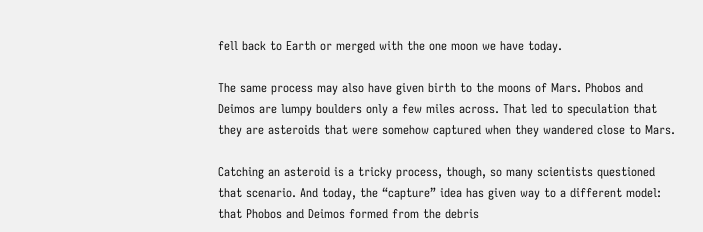fell back to Earth or merged with the one moon we have today.

The same process may also have given birth to the moons of Mars. Phobos and Deimos are lumpy boulders only a few miles across. That led to speculation that they are asteroids that were somehow captured when they wandered close to Mars.

Catching an asteroid is a tricky process, though, so many scientists questioned that scenario. And today, the “capture” idea has given way to a different model: that Phobos and Deimos formed from the debris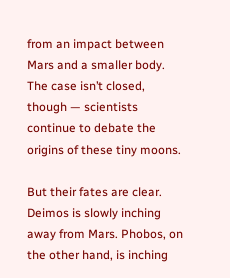from an impact between Mars and a smaller body. The case isn’t closed, though — scientists continue to debate the origins of these tiny moons.

But their fates are clear. Deimos is slowly inching away from Mars. Phobos, on the other hand, is inching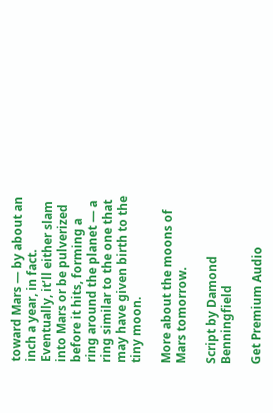toward Mars — by about an inch a year, in fact. Eventually, it’ll either slam into Mars or be pulverized before it hits, forming a ring around the planet — a ring similar to the one that may have given birth to the tiny moon.

More about the moons of Mars tomorrow.

Script by Damond Benningfield

Get Premium Audio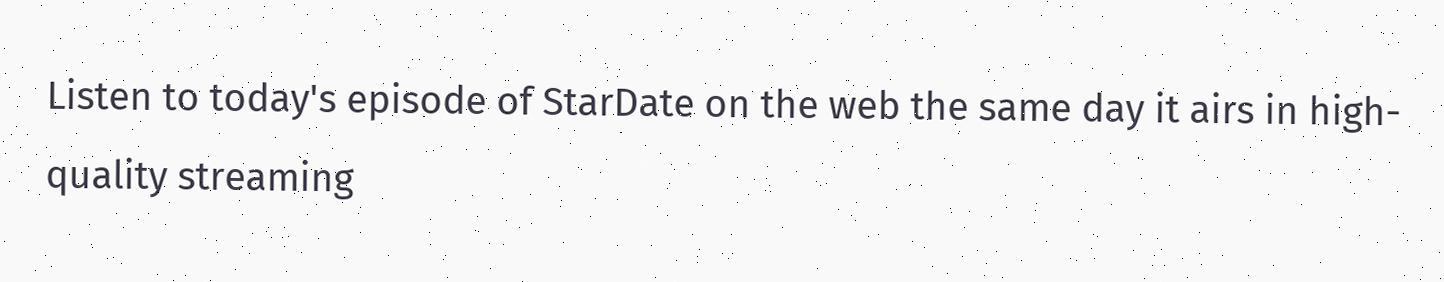Listen to today's episode of StarDate on the web the same day it airs in high-quality streaming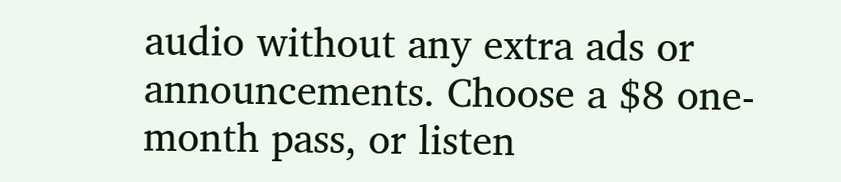audio without any extra ads or announcements. Choose a $8 one-month pass, or listen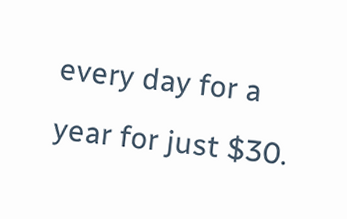every day for a year for just $30.